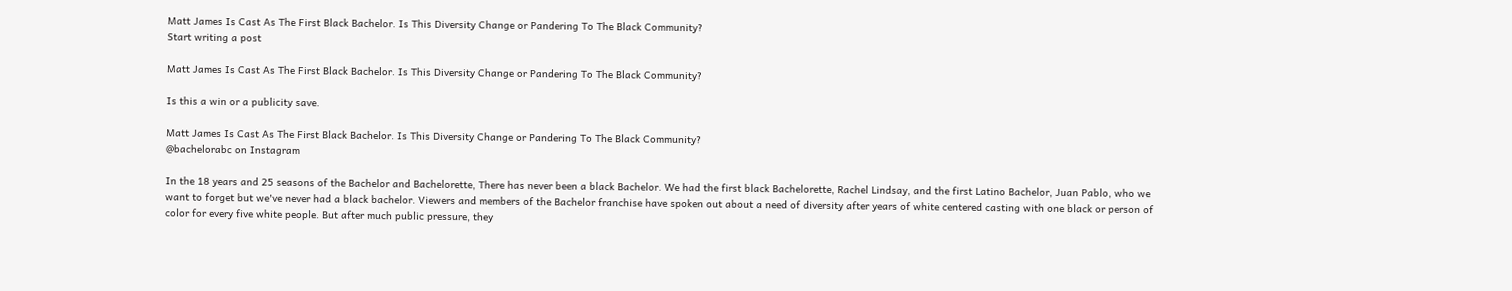Matt James Is Cast As The First Black Bachelor. Is This Diversity Change or Pandering To The Black Community?
Start writing a post

Matt James Is Cast As The First Black Bachelor. Is This Diversity Change or Pandering To The Black Community?

Is this a win or a publicity save.

Matt James Is Cast As The First Black Bachelor. Is This Diversity Change or Pandering To The Black Community?
@bachelorabc on Instagram

In the 18 years and 25 seasons of the Bachelor and Bachelorette, There has never been a black Bachelor. We had the first black Bachelorette, Rachel Lindsay, and the first Latino Bachelor, Juan Pablo, who we want to forget but we've never had a black bachelor. Viewers and members of the Bachelor franchise have spoken out about a need of diversity after years of white centered casting with one black or person of color for every five white people. But after much public pressure, they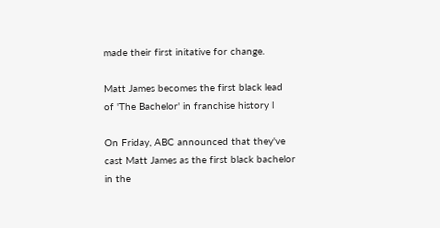made their first initative for change.

Matt James becomes the first black lead of 'The Bachelor' in franchise history l

On Friday, ABC announced that they've cast Matt James as the first black bachelor in the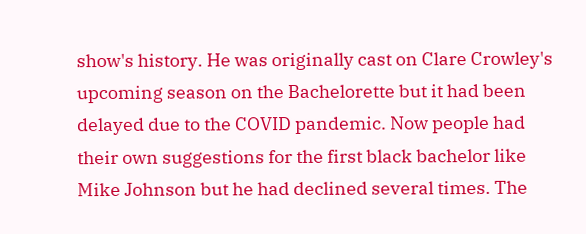show's history. He was originally cast on Clare Crowley's upcoming season on the Bachelorette but it had been delayed due to the COVID pandemic. Now people had their own suggestions for the first black bachelor like Mike Johnson but he had declined several times. The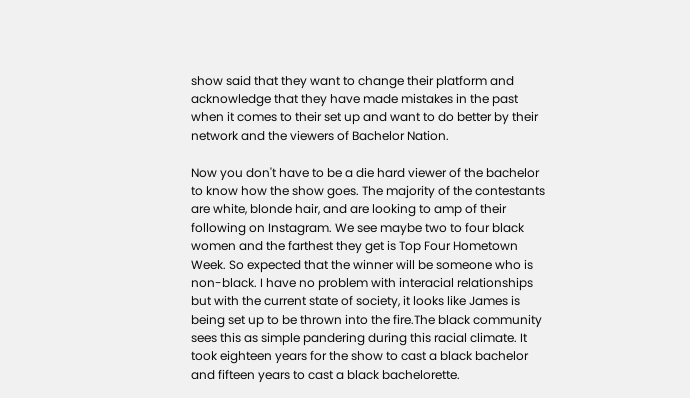show said that they want to change their platform and acknowledge that they have made mistakes in the past when it comes to their set up and want to do better by their network and the viewers of Bachelor Nation.

Now you don't have to be a die hard viewer of the bachelor to know how the show goes. The majority of the contestants are white, blonde hair, and are looking to amp of their following on Instagram. We see maybe two to four black women and the farthest they get is Top Four Hometown Week. So expected that the winner will be someone who is non-black. I have no problem with interacial relationships but with the current state of society, it looks like James is being set up to be thrown into the fire.The black community sees this as simple pandering during this racial climate. It took eighteen years for the show to cast a black bachelor and fifteen years to cast a black bachelorette.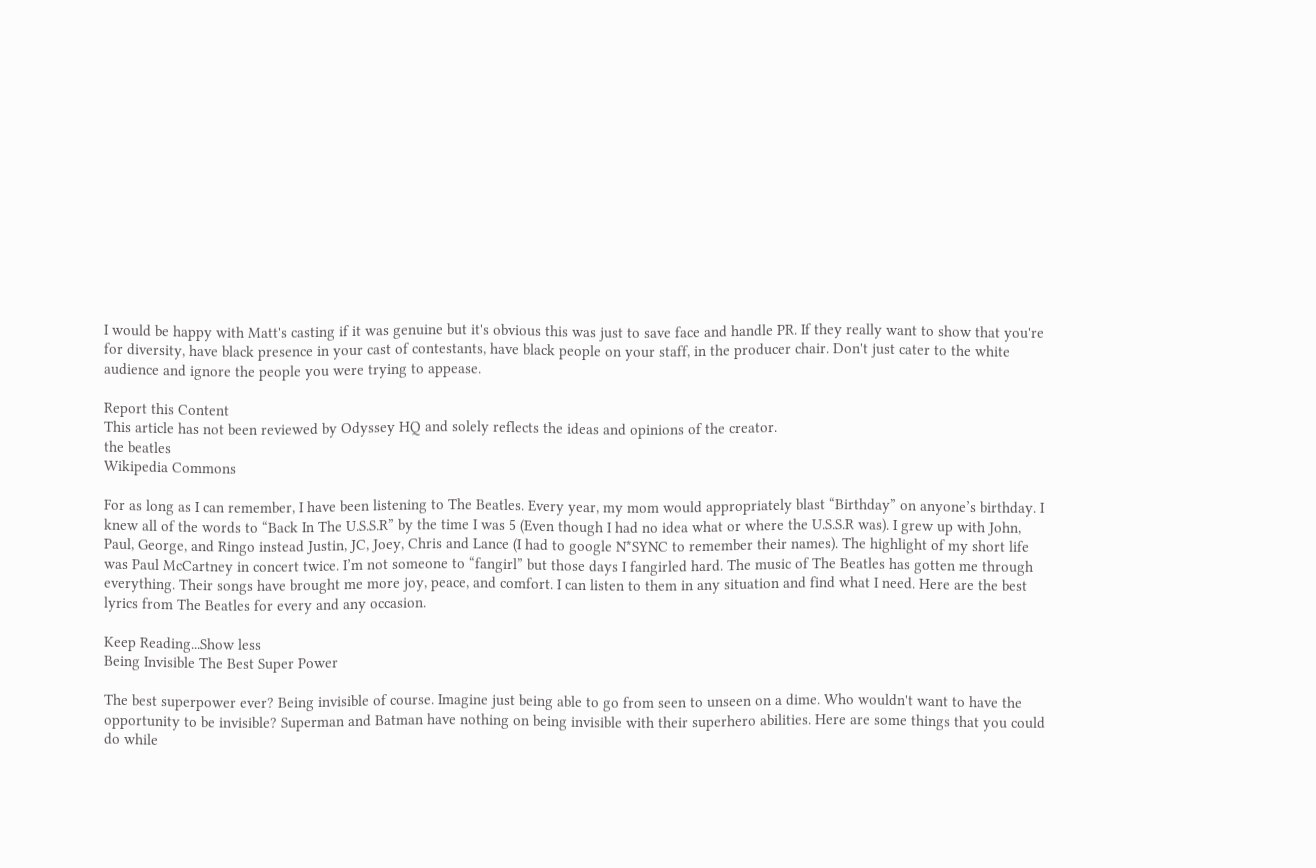I would be happy with Matt's casting if it was genuine but it's obvious this was just to save face and handle PR. If they really want to show that you're for diversity, have black presence in your cast of contestants, have black people on your staff, in the producer chair. Don't just cater to the white audience and ignore the people you were trying to appease.

Report this Content
This article has not been reviewed by Odyssey HQ and solely reflects the ideas and opinions of the creator.
the beatles
Wikipedia Commons

For as long as I can remember, I have been listening to The Beatles. Every year, my mom would appropriately blast “Birthday” on anyone’s birthday. I knew all of the words to “Back In The U.S.S.R” by the time I was 5 (Even though I had no idea what or where the U.S.S.R was). I grew up with John, Paul, George, and Ringo instead Justin, JC, Joey, Chris and Lance (I had to google N*SYNC to remember their names). The highlight of my short life was Paul McCartney in concert twice. I’m not someone to “fangirl” but those days I fangirled hard. The music of The Beatles has gotten me through everything. Their songs have brought me more joy, peace, and comfort. I can listen to them in any situation and find what I need. Here are the best lyrics from The Beatles for every and any occasion.

Keep Reading...Show less
Being Invisible The Best Super Power

The best superpower ever? Being invisible of course. Imagine just being able to go from seen to unseen on a dime. Who wouldn't want to have the opportunity to be invisible? Superman and Batman have nothing on being invisible with their superhero abilities. Here are some things that you could do while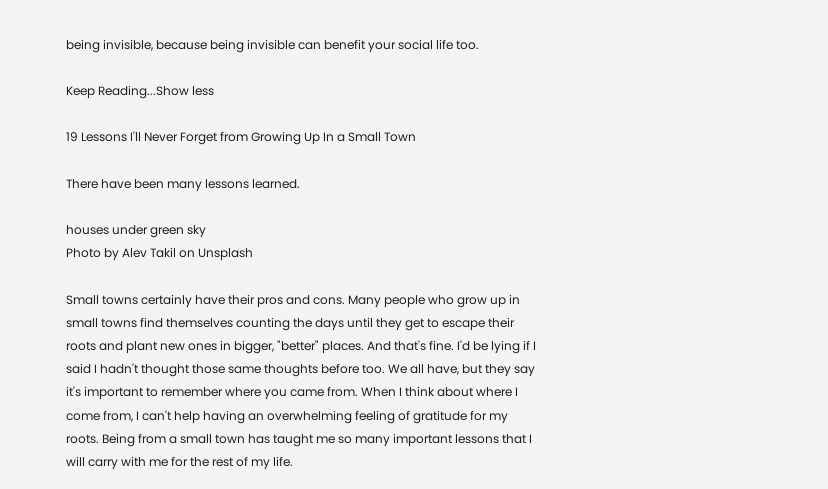being invisible, because being invisible can benefit your social life too.

Keep Reading...Show less

19 Lessons I'll Never Forget from Growing Up In a Small Town

There have been many lessons learned.

houses under green sky
Photo by Alev Takil on Unsplash

Small towns certainly have their pros and cons. Many people who grow up in small towns find themselves counting the days until they get to escape their roots and plant new ones in bigger, "better" places. And that's fine. I'd be lying if I said I hadn't thought those same thoughts before too. We all have, but they say it's important to remember where you came from. When I think about where I come from, I can't help having an overwhelming feeling of gratitude for my roots. Being from a small town has taught me so many important lessons that I will carry with me for the rest of my life.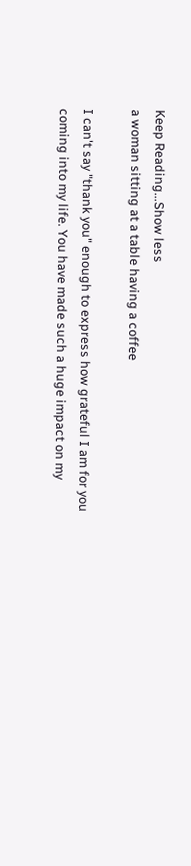Keep Reading...Show less
a woman sitting at a table having a coffee

I can't say "thank you" enough to express how grateful I am for you coming into my life. You have made such a huge impact on my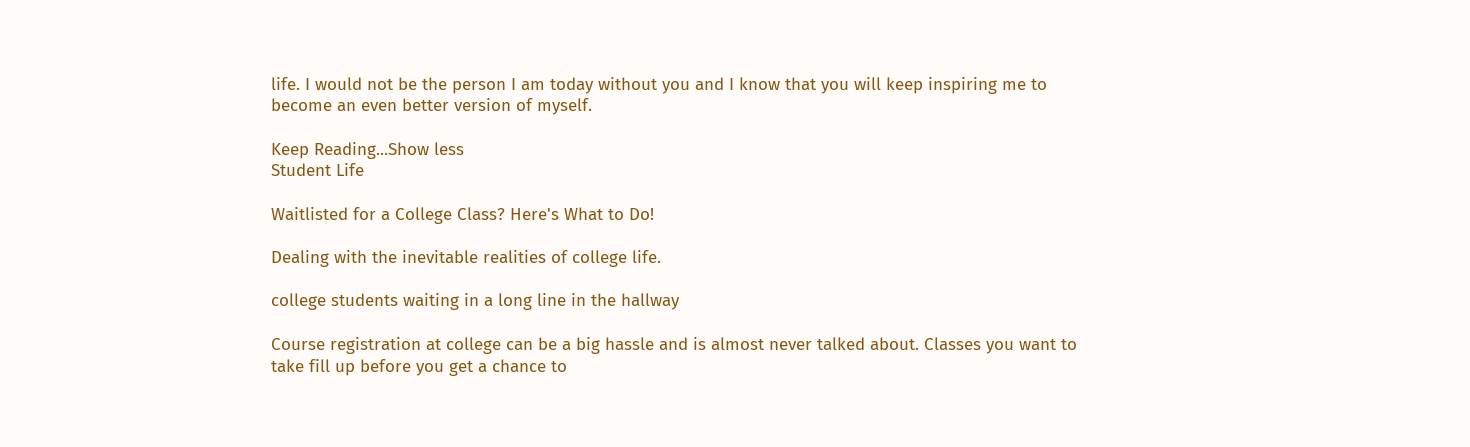life. I would not be the person I am today without you and I know that you will keep inspiring me to become an even better version of myself.

Keep Reading...Show less
Student Life

Waitlisted for a College Class? Here's What to Do!

Dealing with the inevitable realities of college life.

college students waiting in a long line in the hallway

Course registration at college can be a big hassle and is almost never talked about. Classes you want to take fill up before you get a chance to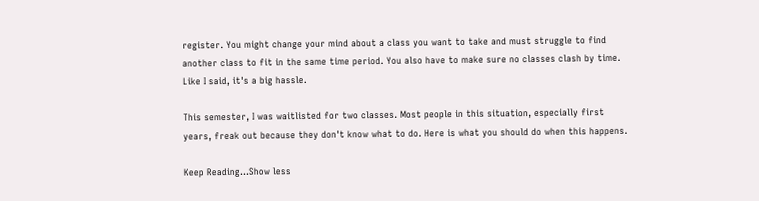register. You might change your mind about a class you want to take and must struggle to find another class to fit in the same time period. You also have to make sure no classes clash by time. Like I said, it's a big hassle.

This semester, I was waitlisted for two classes. Most people in this situation, especially first years, freak out because they don't know what to do. Here is what you should do when this happens.

Keep Reading...Show less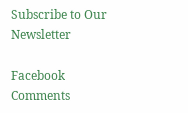Subscribe to Our Newsletter

Facebook Comments